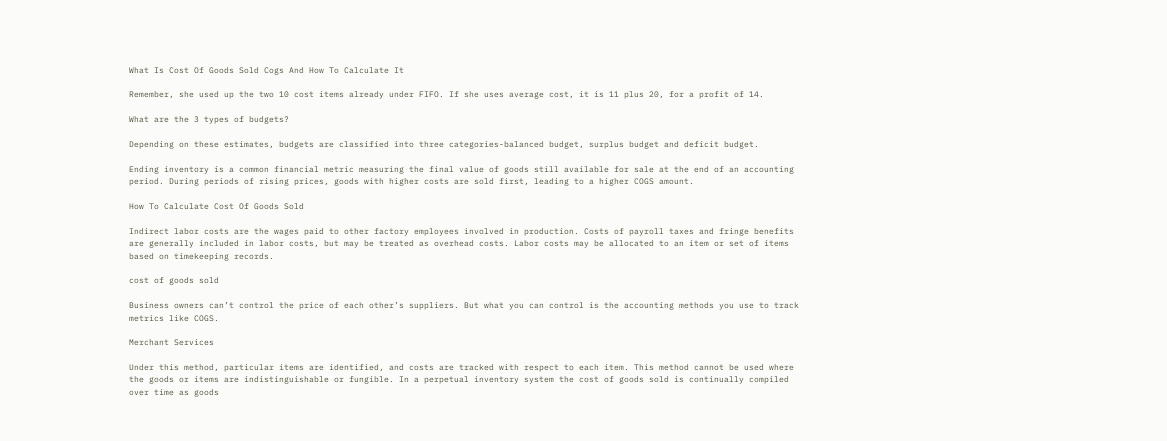What Is Cost Of Goods Sold Cogs And How To Calculate It

Remember, she used up the two 10 cost items already under FIFO. If she uses average cost, it is 11 plus 20, for a profit of 14.

What are the 3 types of budgets?

Depending on these estimates, budgets are classified into three categories-balanced budget, surplus budget and deficit budget.

Ending inventory is a common financial metric measuring the final value of goods still available for sale at the end of an accounting period. During periods of rising prices, goods with higher costs are sold first, leading to a higher COGS amount.

How To Calculate Cost Of Goods Sold

Indirect labor costs are the wages paid to other factory employees involved in production. Costs of payroll taxes and fringe benefits are generally included in labor costs, but may be treated as overhead costs. Labor costs may be allocated to an item or set of items based on timekeeping records.

cost of goods sold

Business owners can’t control the price of each other’s suppliers. But what you can control is the accounting methods you use to track metrics like COGS.

Merchant Services

Under this method, particular items are identified, and costs are tracked with respect to each item. This method cannot be used where the goods or items are indistinguishable or fungible. In a perpetual inventory system the cost of goods sold is continually compiled over time as goods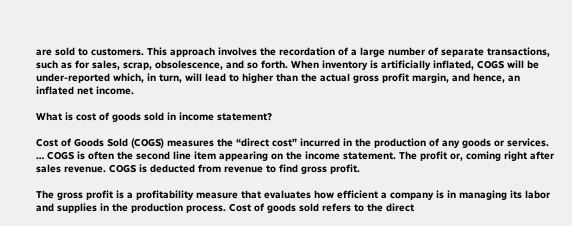are sold to customers. This approach involves the recordation of a large number of separate transactions, such as for sales, scrap, obsolescence, and so forth. When inventory is artificially inflated, COGS will be under-reported which, in turn, will lead to higher than the actual gross profit margin, and hence, an inflated net income.

What is cost of goods sold in income statement?

Cost of Goods Sold (COGS) measures the “direct cost” incurred in the production of any goods or services. … COGS is often the second line item appearing on the income statement. The profit or, coming right after sales revenue. COGS is deducted from revenue to find gross profit.

The gross profit is a profitability measure that evaluates how efficient a company is in managing its labor and supplies in the production process. Cost of goods sold refers to the direct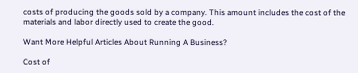costs of producing the goods sold by a company. This amount includes the cost of the materials and labor directly used to create the good.

Want More Helpful Articles About Running A Business?

Cost of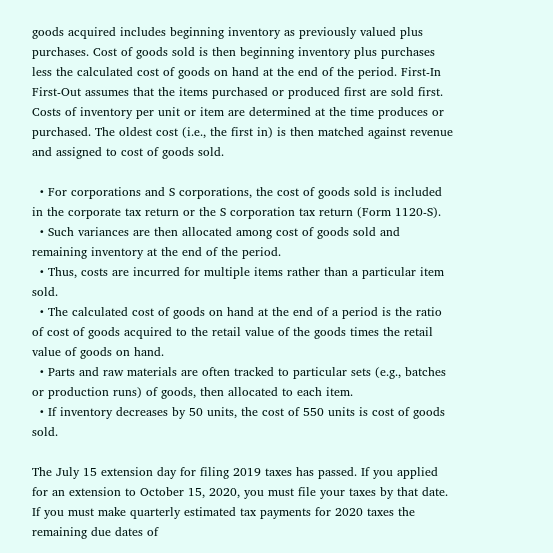goods acquired includes beginning inventory as previously valued plus purchases. Cost of goods sold is then beginning inventory plus purchases less the calculated cost of goods on hand at the end of the period. First-In First-Out assumes that the items purchased or produced first are sold first. Costs of inventory per unit or item are determined at the time produces or purchased. The oldest cost (i.e., the first in) is then matched against revenue and assigned to cost of goods sold.

  • For corporations and S corporations, the cost of goods sold is included in the corporate tax return or the S corporation tax return (Form 1120-S).
  • Such variances are then allocated among cost of goods sold and remaining inventory at the end of the period.
  • Thus, costs are incurred for multiple items rather than a particular item sold.
  • The calculated cost of goods on hand at the end of a period is the ratio of cost of goods acquired to the retail value of the goods times the retail value of goods on hand.
  • Parts and raw materials are often tracked to particular sets (e.g., batches or production runs) of goods, then allocated to each item.
  • If inventory decreases by 50 units, the cost of 550 units is cost of goods sold.

The July 15 extension day for filing 2019 taxes has passed. If you applied for an extension to October 15, 2020, you must file your taxes by that date. If you must make quarterly estimated tax payments for 2020 taxes the remaining due dates of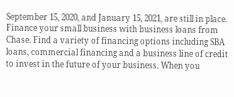September 15, 2020, and January 15, 2021, are still in place. Finance your small business with business loans from Chase. Find a variety of financing options including SBA loans, commercial financing and a business line of credit to invest in the future of your business. When you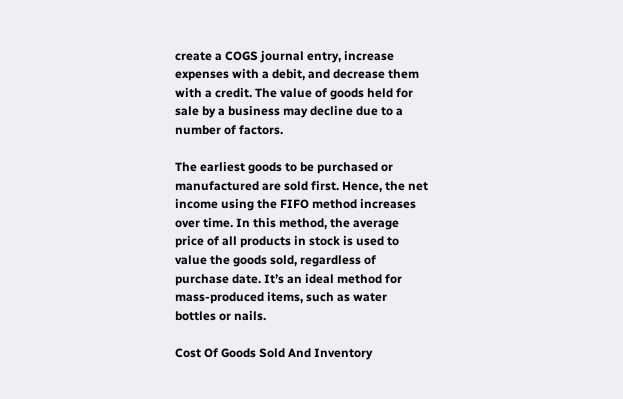create a COGS journal entry, increase expenses with a debit, and decrease them with a credit. The value of goods held for sale by a business may decline due to a number of factors.

The earliest goods to be purchased or manufactured are sold first. Hence, the net income using the FIFO method increases over time. In this method, the average price of all products in stock is used to value the goods sold, regardless of purchase date. It’s an ideal method for mass-produced items, such as water bottles or nails.

Cost Of Goods Sold And Inventory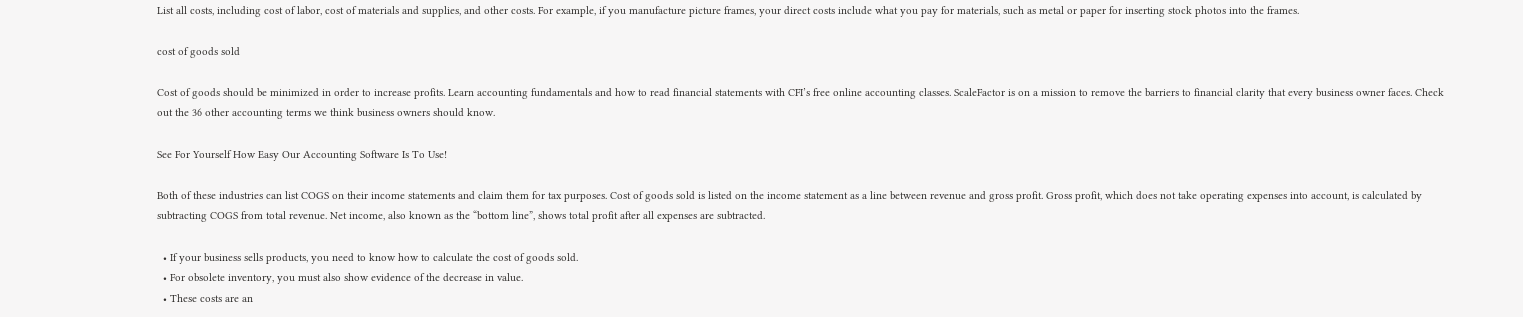List all costs, including cost of labor, cost of materials and supplies, and other costs. For example, if you manufacture picture frames, your direct costs include what you pay for materials, such as metal or paper for inserting stock photos into the frames.

cost of goods sold

Cost of goods should be minimized in order to increase profits. Learn accounting fundamentals and how to read financial statements with CFI’s free online accounting classes. ScaleFactor is on a mission to remove the barriers to financial clarity that every business owner faces. Check out the 36 other accounting terms we think business owners should know.

See For Yourself How Easy Our Accounting Software Is To Use!

Both of these industries can list COGS on their income statements and claim them for tax purposes. Cost of goods sold is listed on the income statement as a line between revenue and gross profit. Gross profit, which does not take operating expenses into account, is calculated by subtracting COGS from total revenue. Net income, also known as the “bottom line”, shows total profit after all expenses are subtracted.

  • If your business sells products, you need to know how to calculate the cost of goods sold.
  • For obsolete inventory, you must also show evidence of the decrease in value.
  • These costs are an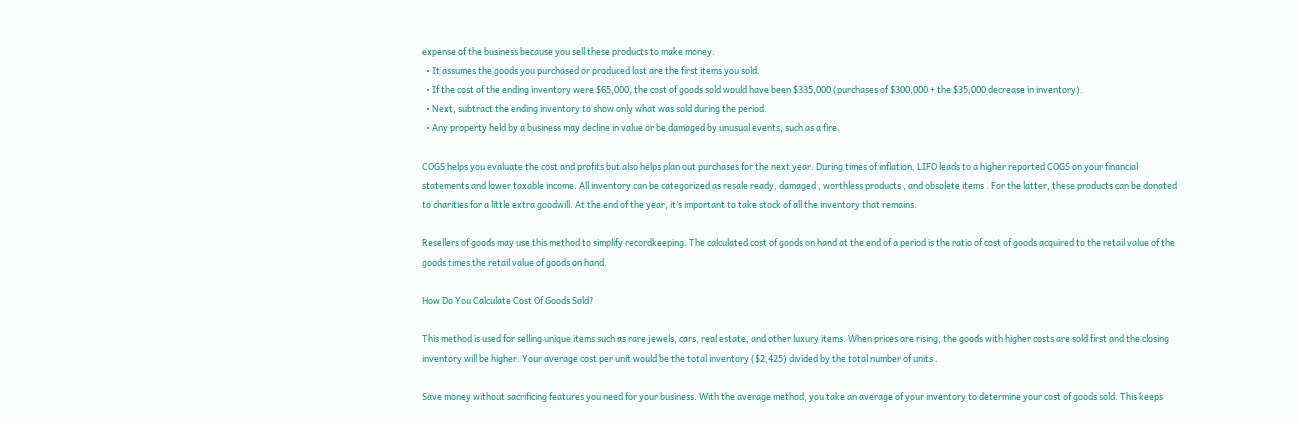expense of the business because you sell these products to make money.
  • It assumes the goods you purchased or produced last are the first items you sold.
  • If the cost of the ending inventory were $65,000, the cost of goods sold would have been $335,000 (purchases of $300,000 + the $35,000 decrease in inventory).
  • Next, subtract the ending inventory to show only what was sold during the period.
  • Any property held by a business may decline in value or be damaged by unusual events, such as a fire.

COGS helps you evaluate the cost and profits but also helps plan out purchases for the next year. During times of inflation, LIFO leads to a higher reported COGS on your financial statements and lower taxable income. All inventory can be categorized as resale ready, damaged , worthless products , and obsolete items . For the latter, these products can be donated to charities for a little extra goodwill. At the end of the year, it’s important to take stock of all the inventory that remains.

Resellers of goods may use this method to simplify recordkeeping. The calculated cost of goods on hand at the end of a period is the ratio of cost of goods acquired to the retail value of the goods times the retail value of goods on hand.

How Do You Calculate Cost Of Goods Sold?

This method is used for selling unique items such as rare jewels, cars, real estate, and other luxury items. When prices are rising, the goods with higher costs are sold first and the closing inventory will be higher. Your average cost per unit would be the total inventory ($2,425) divided by the total number of units .

Save money without sacrificing features you need for your business. With the average method, you take an average of your inventory to determine your cost of goods sold. This keeps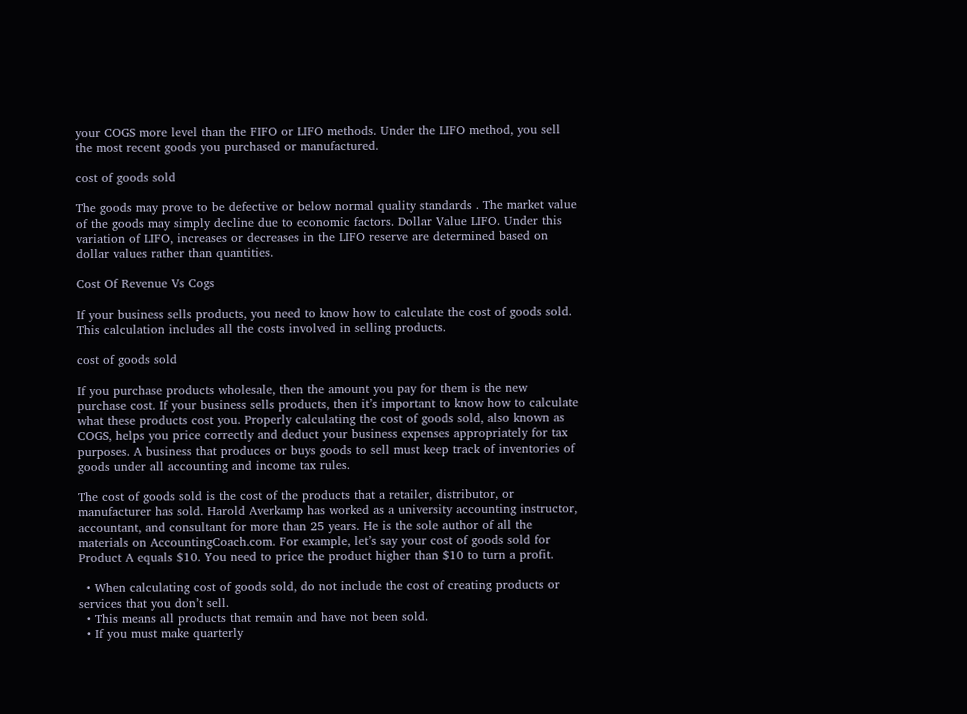your COGS more level than the FIFO or LIFO methods. Under the LIFO method, you sell the most recent goods you purchased or manufactured.

cost of goods sold

The goods may prove to be defective or below normal quality standards . The market value of the goods may simply decline due to economic factors. Dollar Value LIFO. Under this variation of LIFO, increases or decreases in the LIFO reserve are determined based on dollar values rather than quantities.

Cost Of Revenue Vs Cogs

If your business sells products, you need to know how to calculate the cost of goods sold. This calculation includes all the costs involved in selling products.

cost of goods sold

If you purchase products wholesale, then the amount you pay for them is the new purchase cost. If your business sells products, then it’s important to know how to calculate what these products cost you. Properly calculating the cost of goods sold, also known as COGS, helps you price correctly and deduct your business expenses appropriately for tax purposes. A business that produces or buys goods to sell must keep track of inventories of goods under all accounting and income tax rules.

The cost of goods sold is the cost of the products that a retailer, distributor, or manufacturer has sold. Harold Averkamp has worked as a university accounting instructor, accountant, and consultant for more than 25 years. He is the sole author of all the materials on AccountingCoach.com. For example, let’s say your cost of goods sold for Product A equals $10. You need to price the product higher than $10 to turn a profit.

  • When calculating cost of goods sold, do not include the cost of creating products or services that you don’t sell.
  • This means all products that remain and have not been sold.
  • If you must make quarterly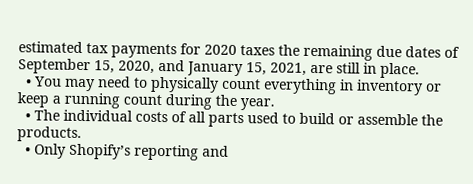estimated tax payments for 2020 taxes the remaining due dates of September 15, 2020, and January 15, 2021, are still in place.
  • You may need to physically count everything in inventory or keep a running count during the year.
  • The individual costs of all parts used to build or assemble the products.
  • Only Shopify’s reporting and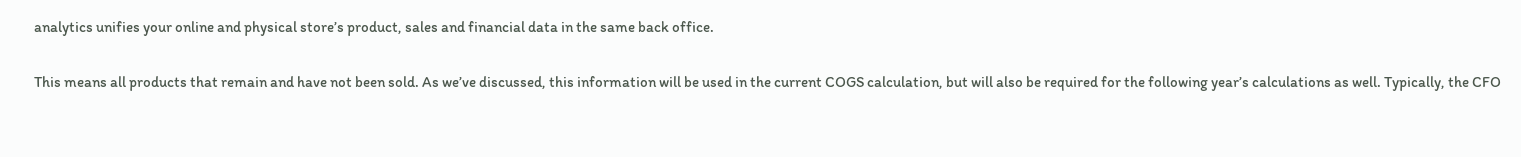analytics unifies your online and physical store’s product, sales and financial data in the same back office.

This means all products that remain and have not been sold. As we’ve discussed, this information will be used in the current COGS calculation, but will also be required for the following year’s calculations as well. Typically, the CFO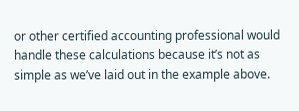or other certified accounting professional would handle these calculations because it’s not as simple as we’ve laid out in the example above.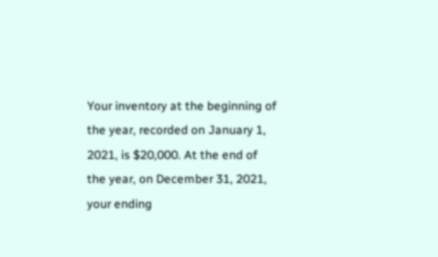Your inventory at the beginning of the year, recorded on January 1, 2021, is $20,000. At the end of the year, on December 31, 2021, your ending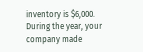inventory is $6,000. During the year, your company made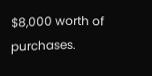$8,000 worth of purchases.